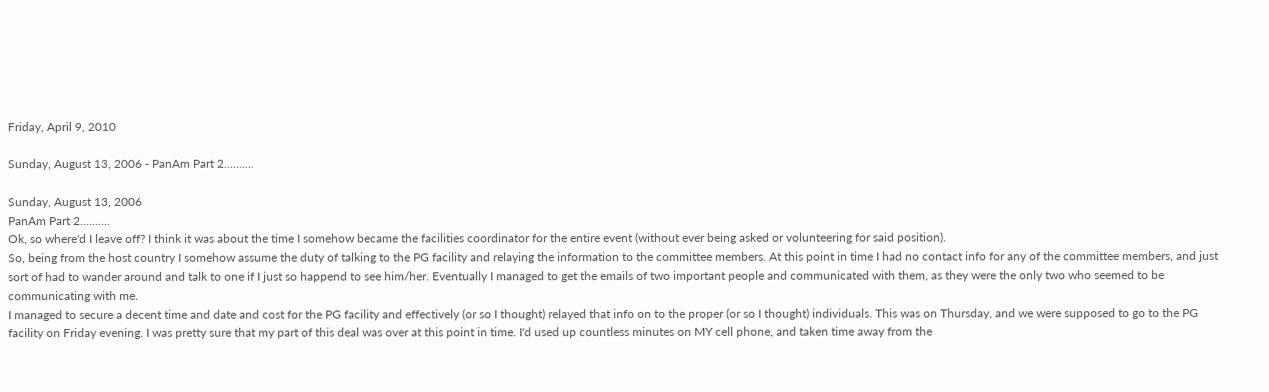Friday, April 9, 2010

Sunday, August 13, 2006 - PanAm Part 2..........

Sunday, August 13, 2006
PanAm Part 2..........
Ok, so where'd I leave off? I think it was about the time I somehow became the facilities coordinator for the entire event (without ever being asked or volunteering for said position).
So, being from the host country I somehow assume the duty of talking to the PG facility and relaying the information to the committee members. At this point in time I had no contact info for any of the committee members, and just sort of had to wander around and talk to one if I just so happend to see him/her. Eventually I managed to get the emails of two important people and communicated with them, as they were the only two who seemed to be communicating with me.
I managed to secure a decent time and date and cost for the PG facility and effectively (or so I thought) relayed that info on to the proper (or so I thought) individuals. This was on Thursday, and we were supposed to go to the PG facility on Friday evening. I was pretty sure that my part of this deal was over at this point in time. I'd used up countless minutes on MY cell phone, and taken time away from the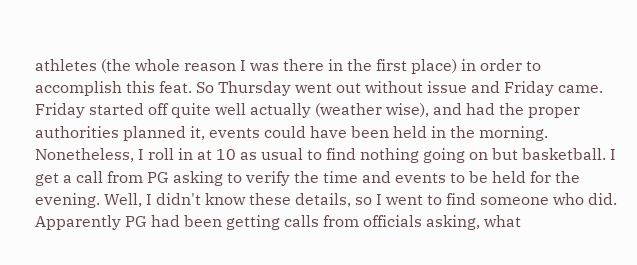athletes (the whole reason I was there in the first place) in order to accomplish this feat. So Thursday went out without issue and Friday came.
Friday started off quite well actually (weather wise), and had the proper authorities planned it, events could have been held in the morning. Nonetheless, I roll in at 10 as usual to find nothing going on but basketball. I get a call from PG asking to verify the time and events to be held for the evening. Well, I didn't know these details, so I went to find someone who did. Apparently PG had been getting calls from officials asking, what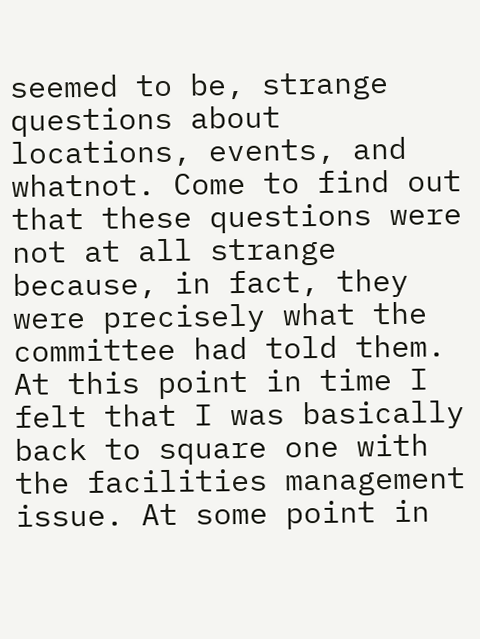seemed to be, strange questions about locations, events, and whatnot. Come to find out that these questions were not at all strange because, in fact, they were precisely what the committee had told them. At this point in time I felt that I was basically back to square one with the facilities management issue. At some point in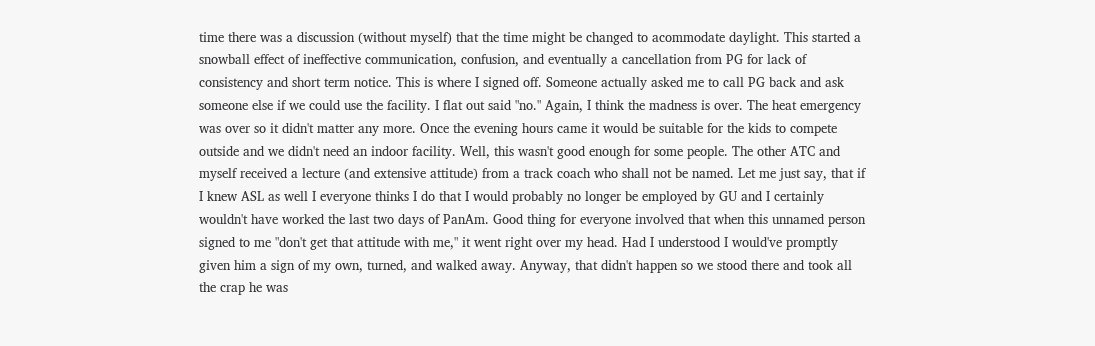time there was a discussion (without myself) that the time might be changed to acommodate daylight. This started a snowball effect of ineffective communication, confusion, and eventually a cancellation from PG for lack of consistency and short term notice. This is where I signed off. Someone actually asked me to call PG back and ask someone else if we could use the facility. I flat out said "no." Again, I think the madness is over. The heat emergency was over so it didn't matter any more. Once the evening hours came it would be suitable for the kids to compete outside and we didn't need an indoor facility. Well, this wasn't good enough for some people. The other ATC and myself received a lecture (and extensive attitude) from a track coach who shall not be named. Let me just say, that if I knew ASL as well I everyone thinks I do that I would probably no longer be employed by GU and I certainly wouldn't have worked the last two days of PanAm. Good thing for everyone involved that when this unnamed person signed to me "don't get that attitude with me," it went right over my head. Had I understood I would've promptly given him a sign of my own, turned, and walked away. Anyway, that didn't happen so we stood there and took all the crap he was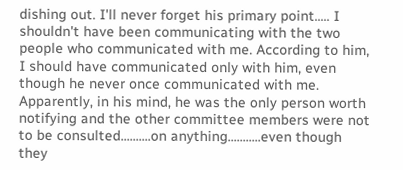dishing out. I'll never forget his primary point..... I shouldn't have been communicating with the two people who communicated with me. According to him, I should have communicated only with him, even though he never once communicated with me. Apparently, in his mind, he was the only person worth notifying and the other committee members were not to be consulted..........on anything...........even though they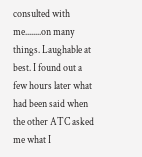consulted with me........on many things. Laughable at best. I found out a few hours later what had been said when the other ATC asked me what I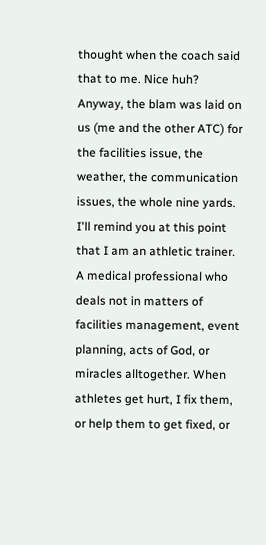thought when the coach said that to me. Nice huh? Anyway, the blam was laid on us (me and the other ATC) for the facilities issue, the weather, the communication issues, the whole nine yards. I'll remind you at this point that I am an athletic trainer. A medical professional who deals not in matters of facilities management, event planning, acts of God, or miracles alltogether. When athletes get hurt, I fix them, or help them to get fixed, or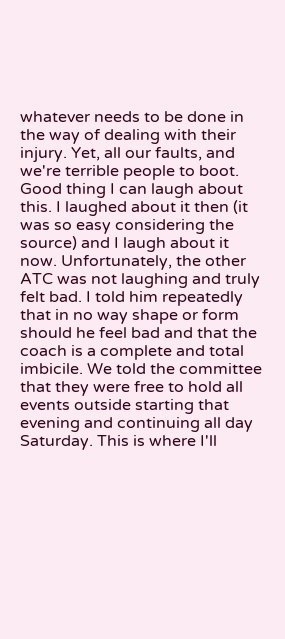whatever needs to be done in the way of dealing with their injury. Yet, all our faults, and we're terrible people to boot. Good thing I can laugh about this. I laughed about it then (it was so easy considering the source) and I laugh about it now. Unfortunately, the other ATC was not laughing and truly felt bad. I told him repeatedly that in no way shape or form should he feel bad and that the coach is a complete and total imbicile. We told the committee that they were free to hold all events outside starting that evening and continuing all day Saturday. This is where I'll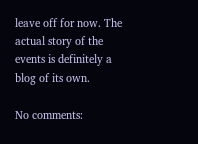leave off for now. The actual story of the events is definitely a blog of its own.

No comments: